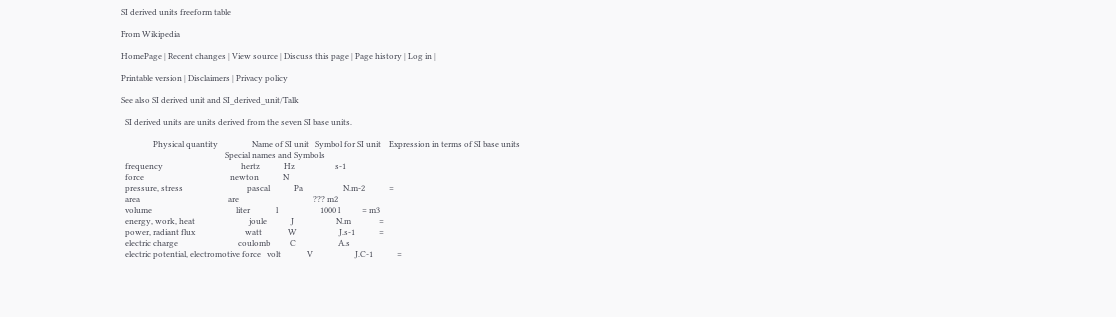SI derived units freeform table

From Wikipedia

HomePage | Recent changes | View source | Discuss this page | Page history | Log in |

Printable version | Disclaimers | Privacy policy

See also SI derived unit and SI_derived_unit/Talk

  SI derived units are units derived from the seven SI base units.

                Physical quantity                 Name of SI unit   Symbol for SI unit    Expression in terms of SI base units
                                                    Special names and Symbols
  frequency                                       hertz            Hz                    s-1
  force                                           newton            N
  pressure, stress                                pascal            Pa                    N.m-2            =
  area                                            are                                     ??? m2
  volume                                          liter             l                     1000 l           = m3
  energy, work, heat                           joule            J                     N.m              =
  power, radiant flux                         watt             W                     J.s-1            =
  electric charge                              coulomb          C                     A.s
  electric potential, electromotive force   volt             V                     J.C-1            =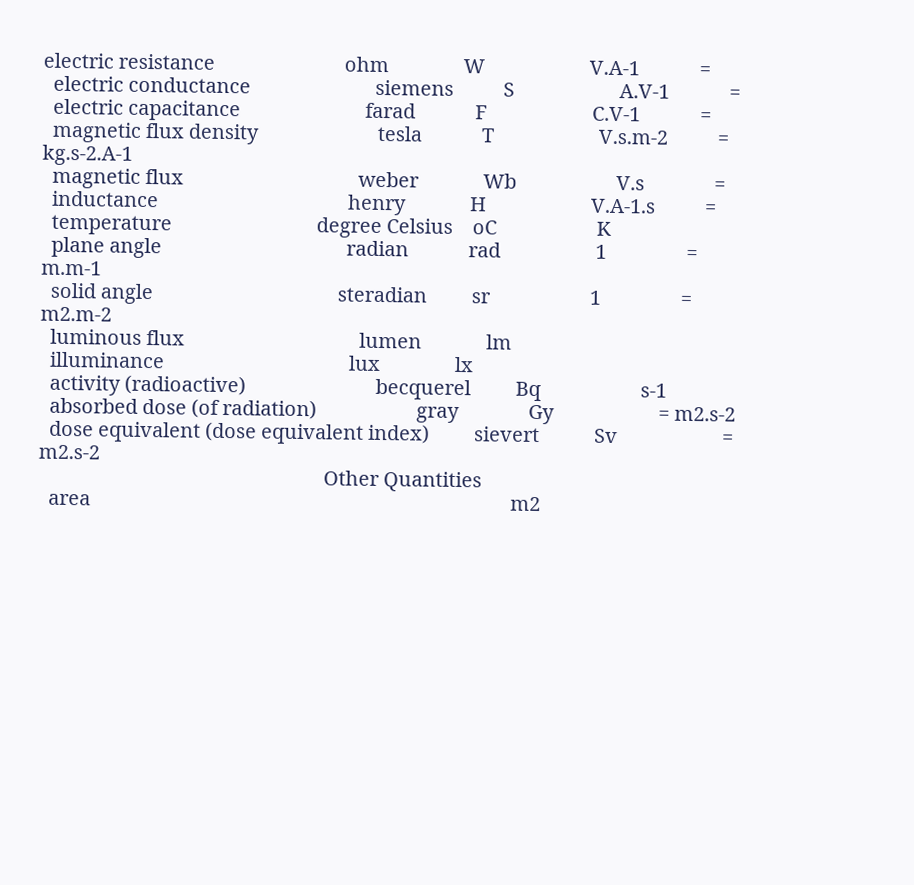electric resistance                          ohm               W                     V.A-1            =
  electric conductance                         siemens          S                     A.V-1            =
  electric capacitance                         farad            F                     C.V-1            =
  magnetic flux density                        tesla            T                     V.s.m-2          = kg.s-2.A-1
  magnetic flux                                   weber             Wb                    V.s              =
  inductance                                      henry             H                     V.A-1.s          =
  temperature                             degree Celsius    oC                    K
  plane angle                                     radian            rad                   1                = m.m-1
  solid angle                                     steradian         sr                    1                = m2.m-2
  luminous flux                                   lumen             lm
  illuminance                                     lux               lx
  activity (radioactive)                          becquerel         Bq                    s-1
  absorbed dose (of radiation)                    gray              Gy                     = m2.s-2
  dose equivalent (dose equivalent index)         sievert           Sv                     = m2.s-2
                                                         Other Quantities
  area                                                                                    m2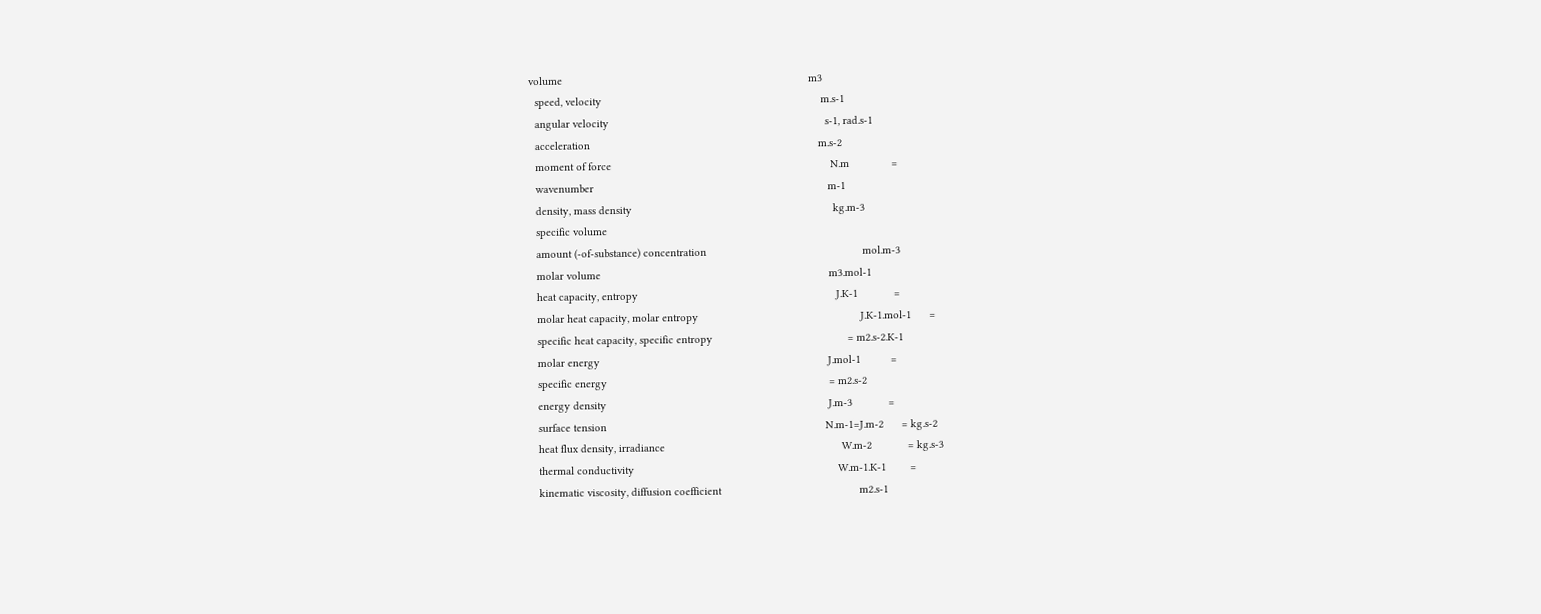volume                                                                                  m3
  speed, velocity                                                                         m.s-1
  angular velocity                                                                        s-1, rad.s-1
  acceleration                                                                            m.s-2
  moment of force                                                                         N.m              =
  wavenumber                                                                              m-1
  density, mass density                                                                   kg.m-3
  specific volume
  amount (-of-substance) concentration                                                    mol.m-3
  molar volume                                                                            m3.mol-1
  heat capacity, entropy                                                                  J.K-1            =
  molar heat capacity, molar entropy                                                      J.K-1.mol-1      =
  specific heat capacity, specific entropy                                             = m2.s-2.K-1
  molar energy                                                                            J.mol-1          =
  specific energy                                                                          = m2.s-2
  energy density                                                                          J.m-3            =
  surface tension                                                                         N.m-1=J.m-2      = kg.s-2
  heat flux density, irradiance                                                           W.m-2            = kg.s-3
  thermal conductivity                                                                    W.m-1.K-1        =
  kinematic viscosity, diffusion coefficient                                              m2.s-1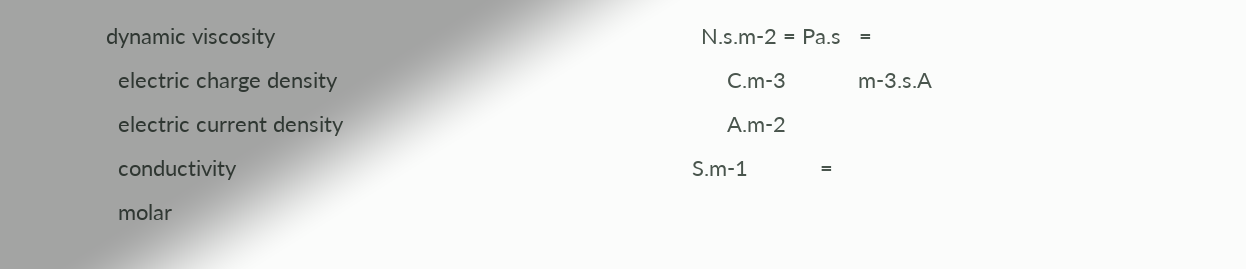dynamic viscosity                                                                       N.s.m-2 = Pa.s   =
  electric charge density                                                                 C.m-3            m-3.s.A
  electric current density                                                                A.m-2
  conductivity                                                                            S.m-1            =
  molar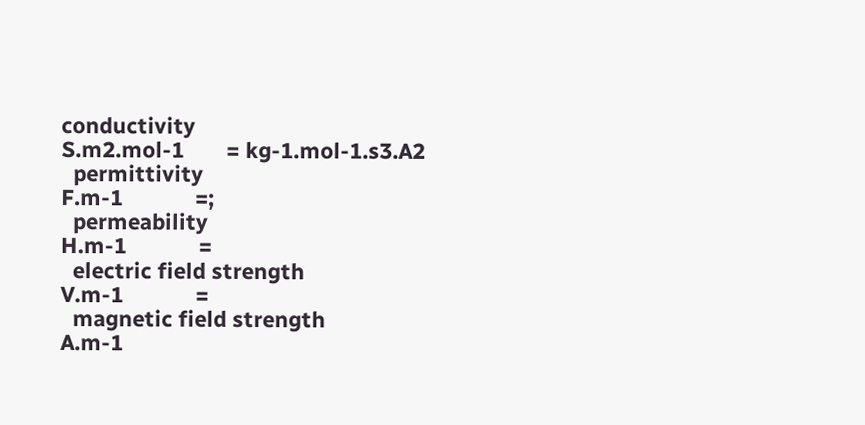conductivity                                                                      S.m2.mol-1       = kg-1.mol-1.s3.A2
  permittivity                                                                            F.m-1            =;
  permeability                                                                            H.m-1            =
  electric field strength                                                                 V.m-1            =
  magnetic field strength                                                                 A.m-1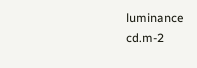luminance                                                                               cd.m-2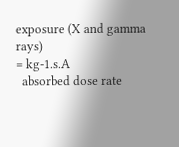exposure (X and gamma rays)                                                              = kg-1.s.A
  absorbed dose rate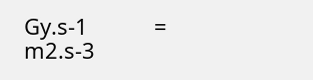Gy.s-1           = m2.s-3